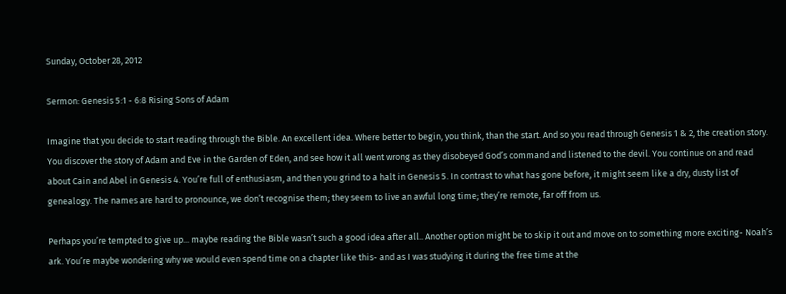Sunday, October 28, 2012

Sermon: Genesis 5:1 - 6:8 Rising Sons of Adam

Imagine that you decide to start reading through the Bible. An excellent idea. Where better to begin, you think, than the start. And so you read through Genesis 1 & 2, the creation story. You discover the story of Adam and Eve in the Garden of Eden, and see how it all went wrong as they disobeyed God’s command and listened to the devil. You continue on and read about Cain and Abel in Genesis 4. You’re full of enthusiasm, and then you grind to a halt in Genesis 5. In contrast to what has gone before, it might seem like a dry, dusty list of genealogy. The names are hard to pronounce, we don’t recognise them; they seem to live an awful long time; they’re remote, far off from us.

Perhaps you’re tempted to give up... maybe reading the Bible wasn’t such a good idea after all.. Another option might be to skip it out and move on to something more exciting- Noah’s ark. You’re maybe wondering why we would even spend time on a chapter like this- and as I was studying it during the free time at the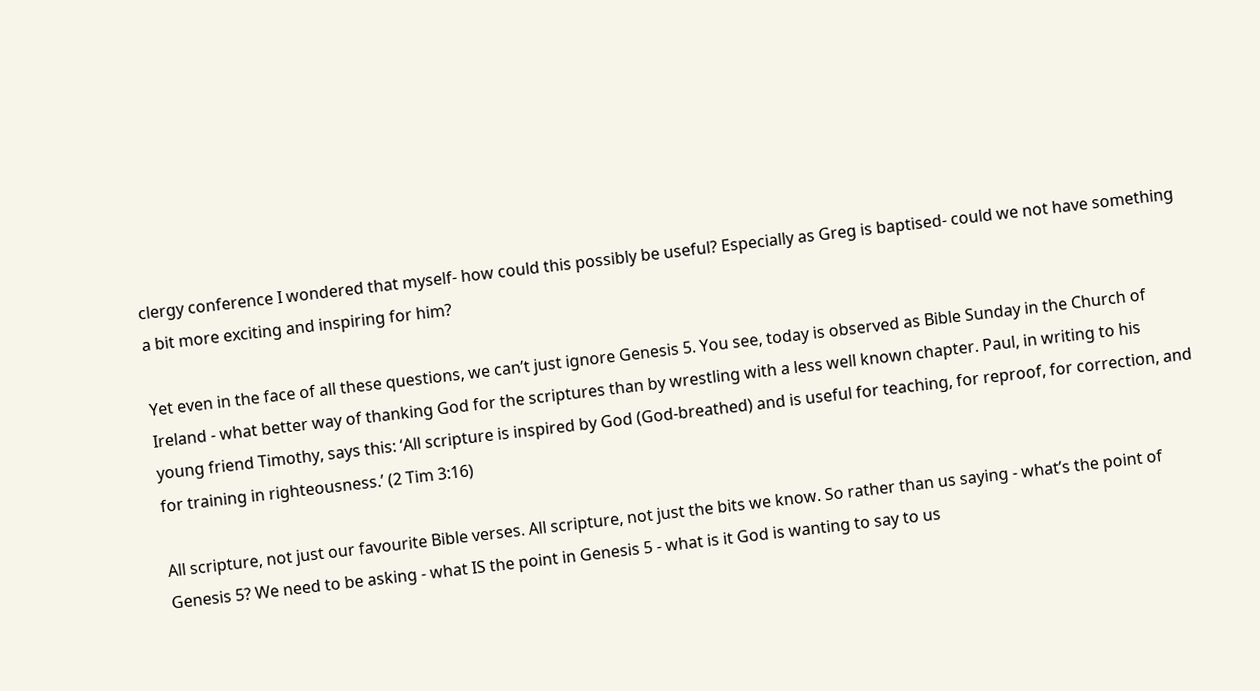clergy conference I wondered that myself- how could this possibly be useful? Especially as Greg is baptised- could we not have something a bit more exciting and inspiring for him?

Yet even in the face of all these questions, we can’t just ignore Genesis 5. You see, today is observed as Bible Sunday in the Church of Ireland - what better way of thanking God for the scriptures than by wrestling with a less well known chapter. Paul, in writing to his young friend Timothy, says this: ‘All scripture is inspired by God (God-breathed) and is useful for teaching, for reproof, for correction, and for training in righteousness.’ (2 Tim 3:16)

All scripture, not just our favourite Bible verses. All scripture, not just the bits we know. So rather than us saying - what’s the point of Genesis 5? We need to be asking - what IS the point in Genesis 5 - what is it God is wanting to say to us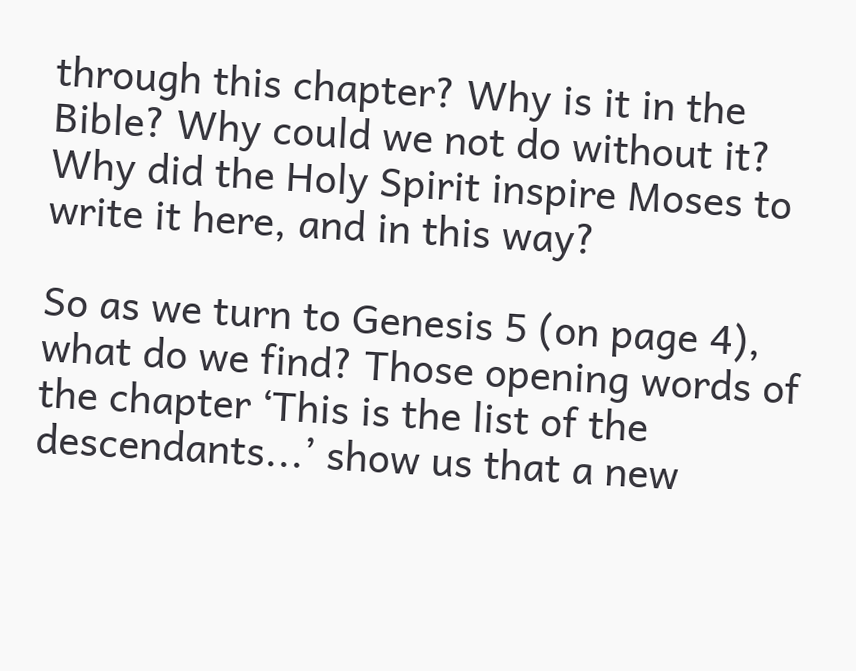through this chapter? Why is it in the Bible? Why could we not do without it? Why did the Holy Spirit inspire Moses to write it here, and in this way?

So as we turn to Genesis 5 (on page 4), what do we find? Those opening words of the chapter ‘This is the list of the descendants...’ show us that a new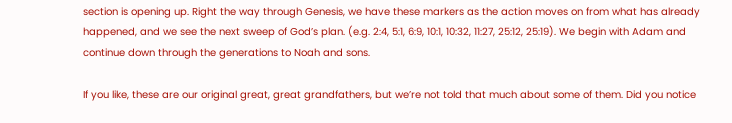section is opening up. Right the way through Genesis, we have these markers as the action moves on from what has already happened, and we see the next sweep of God’s plan. (e.g. 2:4, 5:1, 6:9, 10:1, 10:32, 11:27, 25:12, 25:19). We begin with Adam and continue down through the generations to Noah and sons.

If you like, these are our original great, great grandfathers, but we’re not told that much about some of them. Did you notice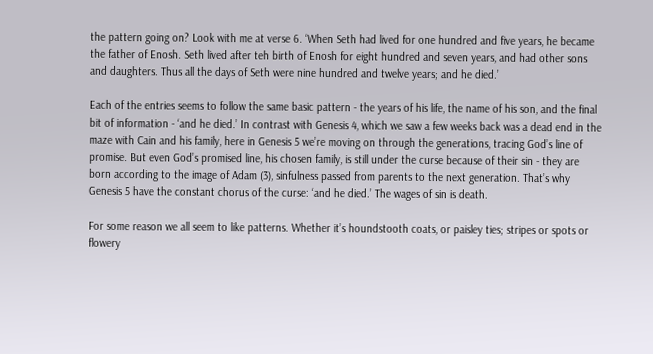the pattern going on? Look with me at verse 6. ‘When Seth had lived for one hundred and five years, he became the father of Enosh. Seth lived after teh birth of Enosh for eight hundred and seven years, and had other sons and daughters. Thus all the days of Seth were nine hundred and twelve years; and he died.’

Each of the entries seems to follow the same basic pattern - the years of his life, the name of his son, and the final bit of information - ‘and he died.’ In contrast with Genesis 4, which we saw a few weeks back was a dead end in the maze with Cain and his family, here in Genesis 5 we’re moving on through the generations, tracing God’s line of promise. But even God’s promised line, his chosen family, is still under the curse because of their sin - they are born according to the image of Adam (3), sinfulness passed from parents to the next generation. That’s why Genesis 5 have the constant chorus of the curse: ‘and he died.’ The wages of sin is death.

For some reason we all seem to like patterns. Whether it’s houndstooth coats, or paisley ties; stripes or spots or flowery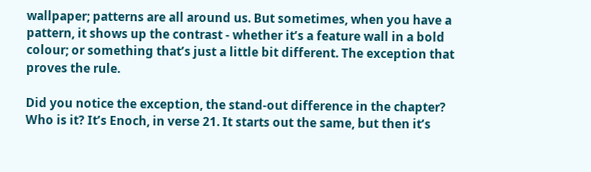wallpaper; patterns are all around us. But sometimes, when you have a pattern, it shows up the contrast - whether it’s a feature wall in a bold colour; or something that’s just a little bit different. The exception that proves the rule.

Did you notice the exception, the stand-out difference in the chapter? Who is it? It’s Enoch, in verse 21. It starts out the same, but then it’s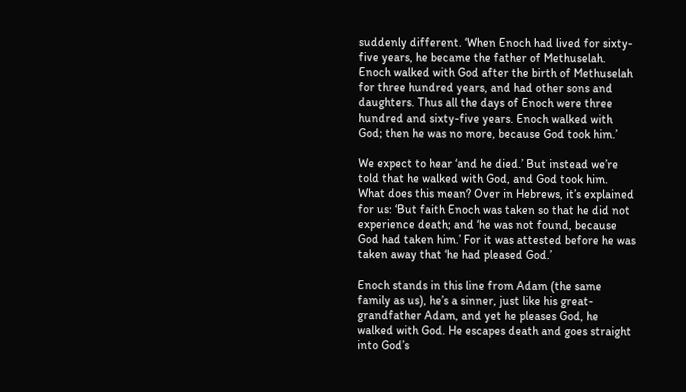suddenly different. ‘When Enoch had lived for sixty-five years, he became the father of Methuselah. Enoch walked with God after the birth of Methuselah for three hundred years, and had other sons and daughters. Thus all the days of Enoch were three hundred and sixty-five years. Enoch walked with God; then he was no more, because God took him.’

We expect to hear ‘and he died.’ But instead we’re told that he walked with God, and God took him. What does this mean? Over in Hebrews, it’s explained for us: ‘But faith Enoch was taken so that he did not experience death; and ‘he was not found, because God had taken him.’ For it was attested before he was taken away that ‘he had pleased God.’

Enoch stands in this line from Adam (the same family as us), he’s a sinner, just like his great-grandfather Adam, and yet he pleases God, he walked with God. He escapes death and goes straight into God’s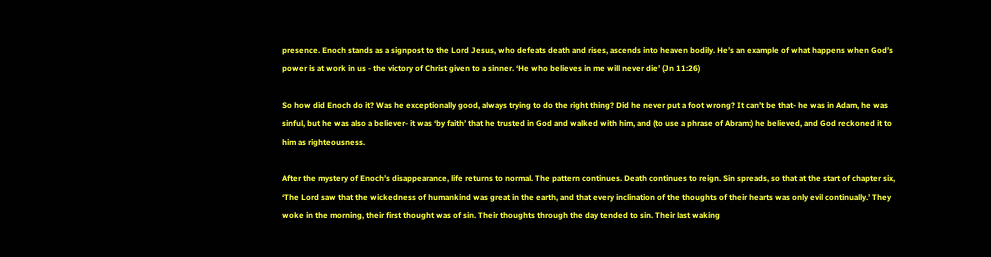presence. Enoch stands as a signpost to the Lord Jesus, who defeats death and rises, ascends into heaven bodily. He’s an example of what happens when God’s power is at work in us - the victory of Christ given to a sinner. ‘He who believes in me will never die’ (Jn 11:26)

So how did Enoch do it? Was he exceptionally good, always trying to do the right thing? Did he never put a foot wrong? It can’t be that- he was in Adam, he was sinful, but he was also a believer- it was ‘by faith’ that he trusted in God and walked with him, and (to use a phrase of Abram:) he believed, and God reckoned it to him as righteousness.

After the mystery of Enoch’s disappearance, life returns to normal. The pattern continues. Death continues to reign. Sin spreads, so that at the start of chapter six, ‘The Lord saw that the wickedness of humankind was great in the earth, and that every inclination of the thoughts of their hearts was only evil continually.’ They woke in the morning, their first thought was of sin. Their thoughts through the day tended to sin. Their last waking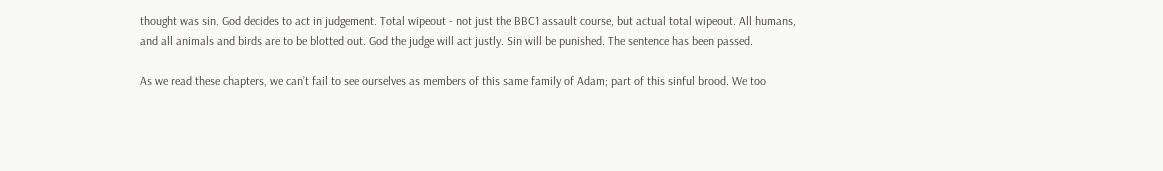thought was sin. God decides to act in judgement. Total wipeout - not just the BBC1 assault course, but actual total wipeout. All humans, and all animals and birds are to be blotted out. God the judge will act justly. Sin will be punished. The sentence has been passed.

As we read these chapters, we can’t fail to see ourselves as members of this same family of Adam; part of this sinful brood. We too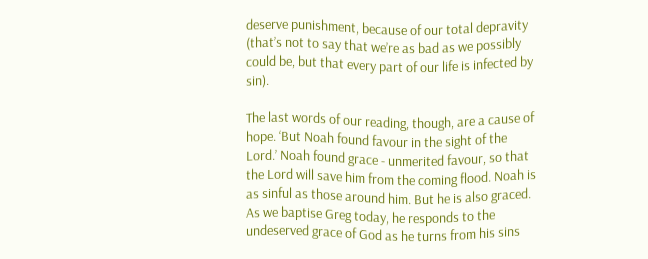deserve punishment, because of our total depravity (that’s not to say that we’re as bad as we possibly could be, but that every part of our life is infected by sin).

The last words of our reading, though, are a cause of hope. ‘But Noah found favour in the sight of the Lord.’ Noah found grace - unmerited favour, so that the Lord will save him from the coming flood. Noah is as sinful as those around him. But he is also graced. As we baptise Greg today, he responds to the undeserved grace of God as he turns from his sins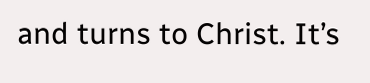and turns to Christ. It’s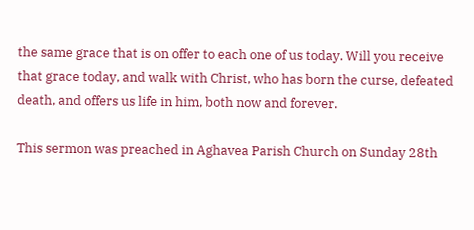the same grace that is on offer to each one of us today. Will you receive that grace today, and walk with Christ, who has born the curse, defeated death, and offers us life in him, both now and forever.

This sermon was preached in Aghavea Parish Church on Sunday 28th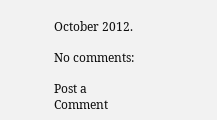October 2012.

No comments:

Post a Comment